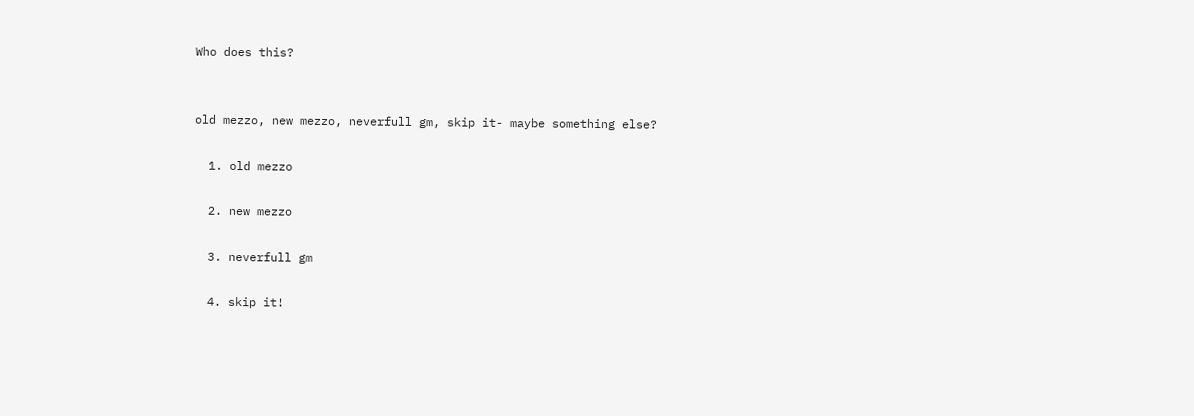Who does this?


old mezzo, new mezzo, neverfull gm, skip it- maybe something else?

  1. old mezzo

  2. new mezzo

  3. neverfull gm

  4. skip it!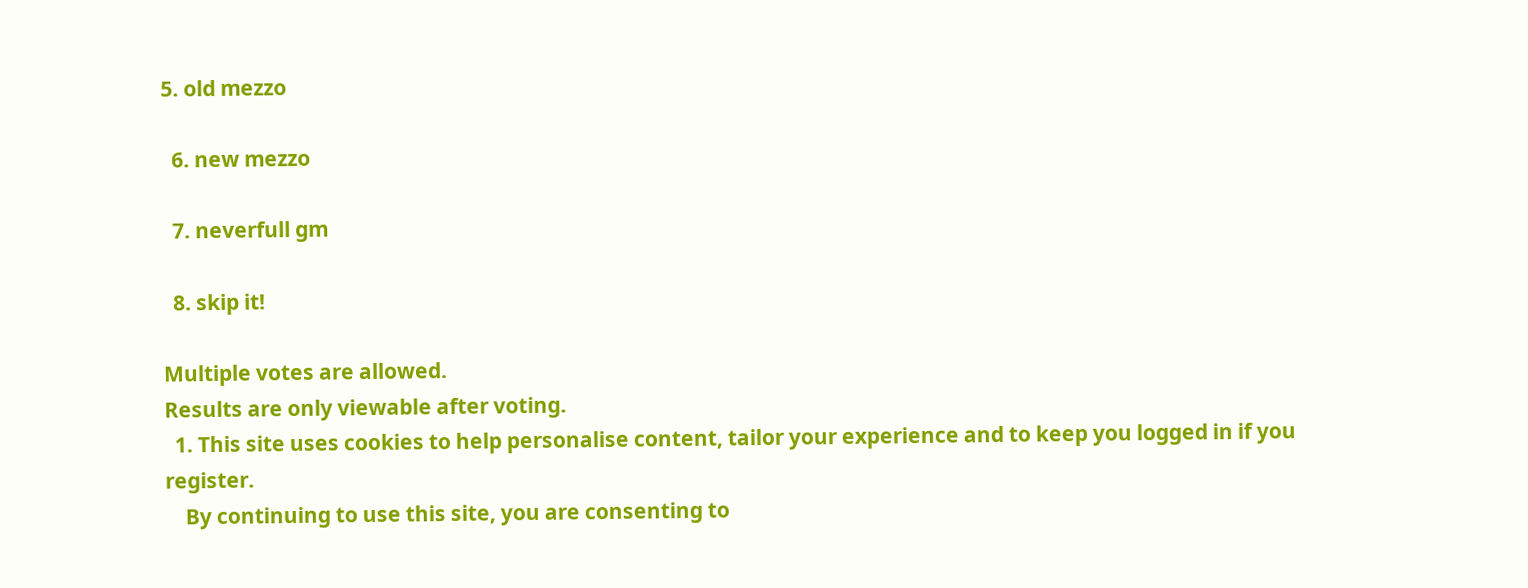5. old mezzo

  6. new mezzo

  7. neverfull gm

  8. skip it!

Multiple votes are allowed.
Results are only viewable after voting.
  1. This site uses cookies to help personalise content, tailor your experience and to keep you logged in if you register.
    By continuing to use this site, you are consenting to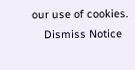our use of cookies.
    Dismiss Notice